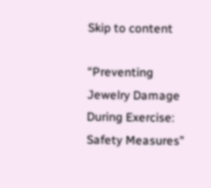Skip to content

“Preventing Jewelry Damage During Exercise: Safety Measures”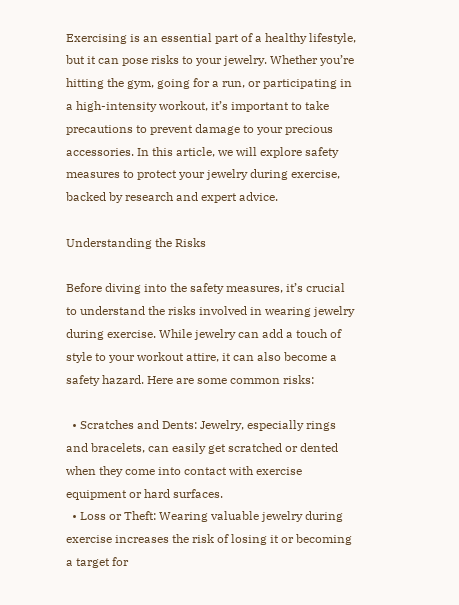Exercising is an essential part of a healthy lifestyle, but it can pose risks to your jewelry. Whether you’re hitting the gym, going for a run, or participating in a high-intensity workout, it’s important to take precautions to prevent damage to your precious accessories. In this article, we will explore safety measures to protect your jewelry during exercise, backed by research and expert advice.

Understanding the Risks

Before diving into the safety measures, it’s crucial to understand the risks involved in wearing jewelry during exercise. While jewelry can add a touch of style to your workout attire, it can also become a safety hazard. Here are some common risks:

  • Scratches and Dents: Jewelry, especially rings and bracelets, can easily get scratched or dented when they come into contact with exercise equipment or hard surfaces.
  • Loss or Theft: Wearing valuable jewelry during exercise increases the risk of losing it or becoming a target for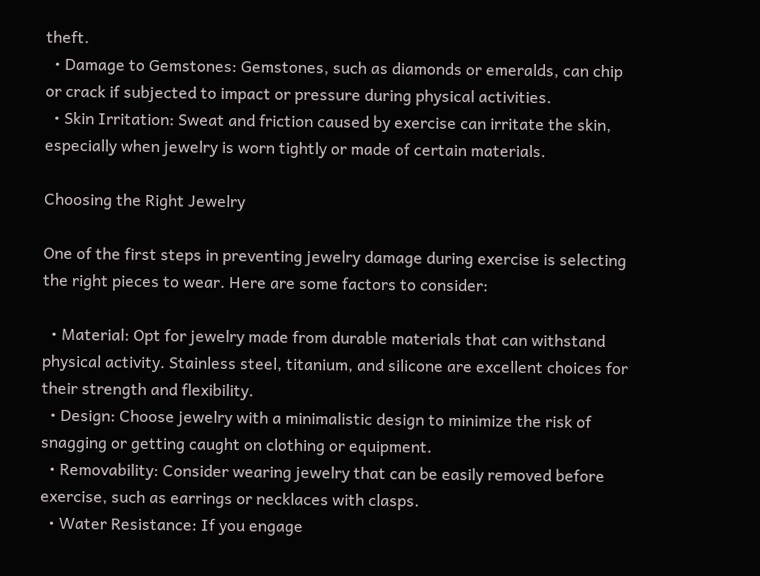theft.
  • Damage to Gemstones: Gemstones, such as diamonds or emeralds, can chip or crack if subjected to impact or pressure during physical activities.
  • Skin Irritation: Sweat and friction caused by exercise can irritate the skin, especially when jewelry is worn tightly or made of certain materials.

Choosing the Right Jewelry

One of the first steps in preventing jewelry damage during exercise is selecting the right pieces to wear. Here are some factors to consider:

  • Material: Opt for jewelry made from durable materials that can withstand physical activity. Stainless steel, titanium, and silicone are excellent choices for their strength and flexibility.
  • Design: Choose jewelry with a minimalistic design to minimize the risk of snagging or getting caught on clothing or equipment.
  • Removability: Consider wearing jewelry that can be easily removed before exercise, such as earrings or necklaces with clasps.
  • Water Resistance: If you engage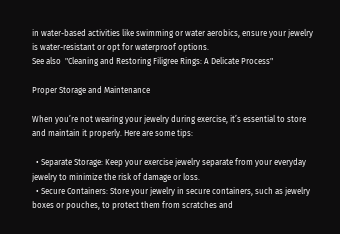in water-based activities like swimming or water aerobics, ensure your jewelry is water-resistant or opt for waterproof options.
See also  "Cleaning and Restoring Filigree Rings: A Delicate Process"

Proper Storage and Maintenance

When you’re not wearing your jewelry during exercise, it’s essential to store and maintain it properly. Here are some tips:

  • Separate Storage: Keep your exercise jewelry separate from your everyday jewelry to minimize the risk of damage or loss.
  • Secure Containers: Store your jewelry in secure containers, such as jewelry boxes or pouches, to protect them from scratches and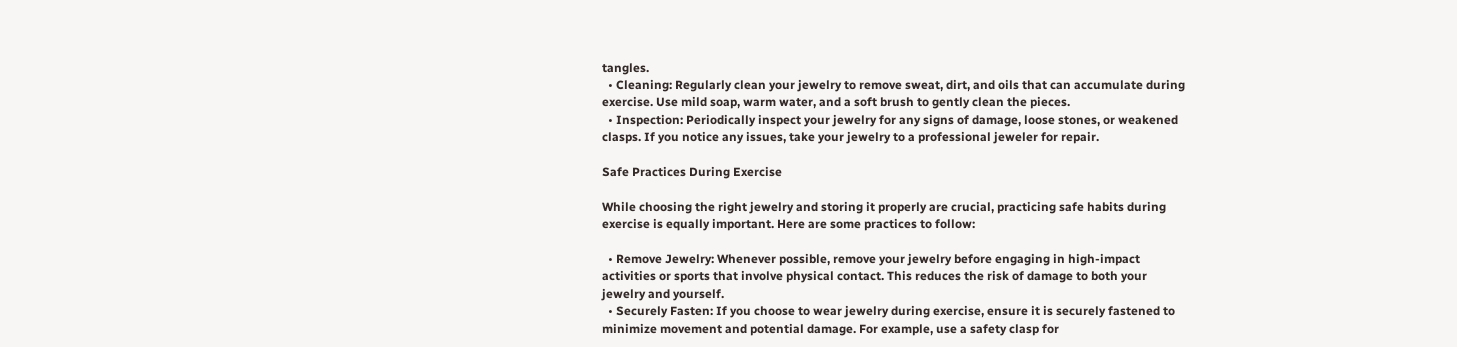tangles.
  • Cleaning: Regularly clean your jewelry to remove sweat, dirt, and oils that can accumulate during exercise. Use mild soap, warm water, and a soft brush to gently clean the pieces.
  • Inspection: Periodically inspect your jewelry for any signs of damage, loose stones, or weakened clasps. If you notice any issues, take your jewelry to a professional jeweler for repair.

Safe Practices During Exercise

While choosing the right jewelry and storing it properly are crucial, practicing safe habits during exercise is equally important. Here are some practices to follow:

  • Remove Jewelry: Whenever possible, remove your jewelry before engaging in high-impact activities or sports that involve physical contact. This reduces the risk of damage to both your jewelry and yourself.
  • Securely Fasten: If you choose to wear jewelry during exercise, ensure it is securely fastened to minimize movement and potential damage. For example, use a safety clasp for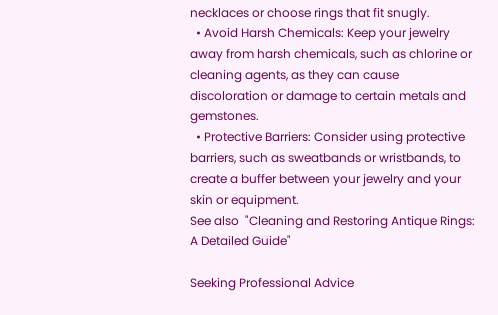necklaces or choose rings that fit snugly.
  • Avoid Harsh Chemicals: Keep your jewelry away from harsh chemicals, such as chlorine or cleaning agents, as they can cause discoloration or damage to certain metals and gemstones.
  • Protective Barriers: Consider using protective barriers, such as sweatbands or wristbands, to create a buffer between your jewelry and your skin or equipment.
See also  "Cleaning and Restoring Antique Rings: A Detailed Guide"

Seeking Professional Advice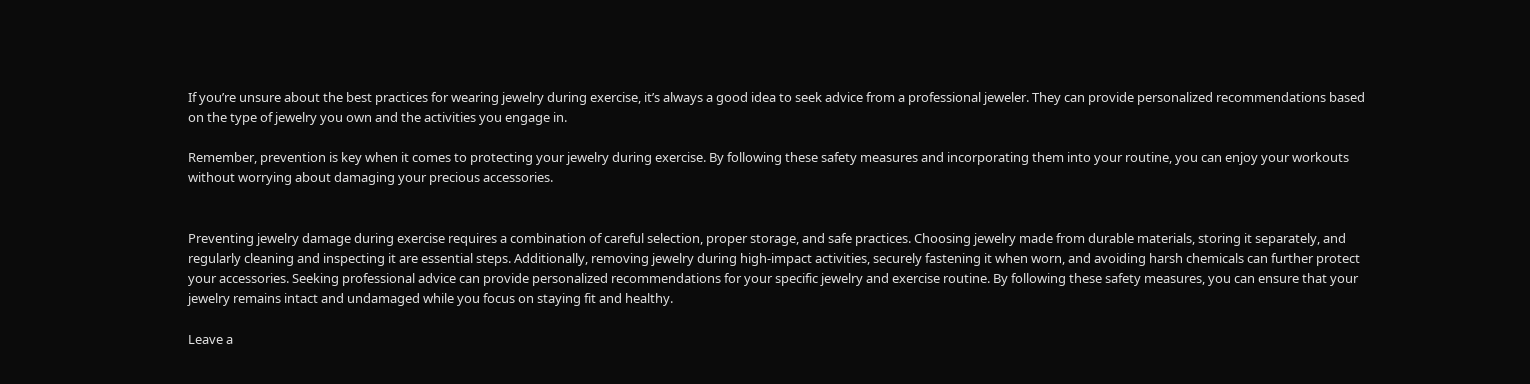If you’re unsure about the best practices for wearing jewelry during exercise, it’s always a good idea to seek advice from a professional jeweler. They can provide personalized recommendations based on the type of jewelry you own and the activities you engage in.

Remember, prevention is key when it comes to protecting your jewelry during exercise. By following these safety measures and incorporating them into your routine, you can enjoy your workouts without worrying about damaging your precious accessories.


Preventing jewelry damage during exercise requires a combination of careful selection, proper storage, and safe practices. Choosing jewelry made from durable materials, storing it separately, and regularly cleaning and inspecting it are essential steps. Additionally, removing jewelry during high-impact activities, securely fastening it when worn, and avoiding harsh chemicals can further protect your accessories. Seeking professional advice can provide personalized recommendations for your specific jewelry and exercise routine. By following these safety measures, you can ensure that your jewelry remains intact and undamaged while you focus on staying fit and healthy.

Leave a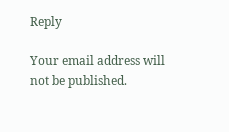Reply

Your email address will not be published.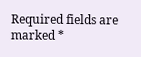Required fields are marked *